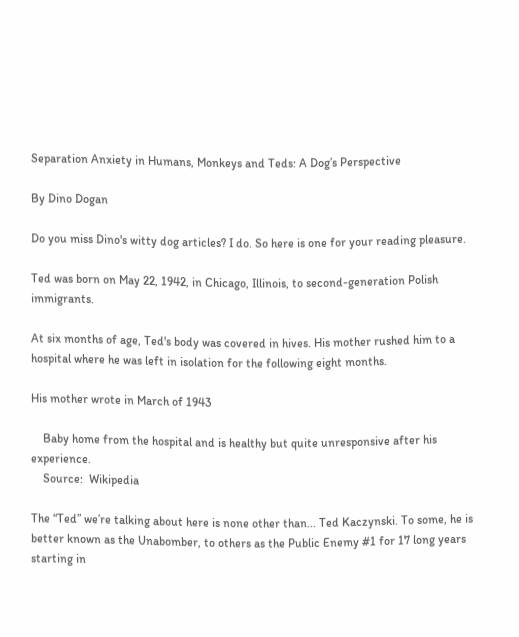Separation Anxiety in Humans, Monkeys and Teds: A Dog’s Perspective

By Dino Dogan

Do you miss Dino's witty dog articles? I do. So here is one for your reading pleasure.

Ted was born on May 22, 1942, in Chicago, Illinois, to second-generation Polish immigrants.

At six months of age, Ted's body was covered in hives. His mother rushed him to a hospital where he was left in isolation for the following eight months.

His mother wrote in March of 1943

    Baby home from the hospital and is healthy but quite unresponsive after his experience.
    Source:  Wikipedia

The “Ted” we’re talking about here is none other than... Ted Kaczynski. To some, he is better known as the Unabomber, to others as the Public Enemy #1 for 17 long years starting in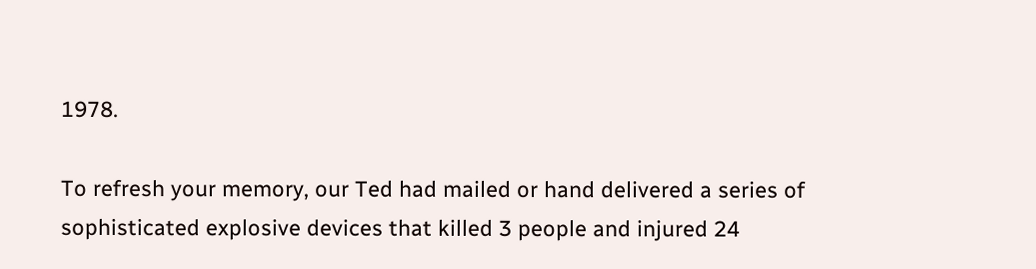1978.

To refresh your memory, our Ted had mailed or hand delivered a series of sophisticated explosive devices that killed 3 people and injured 24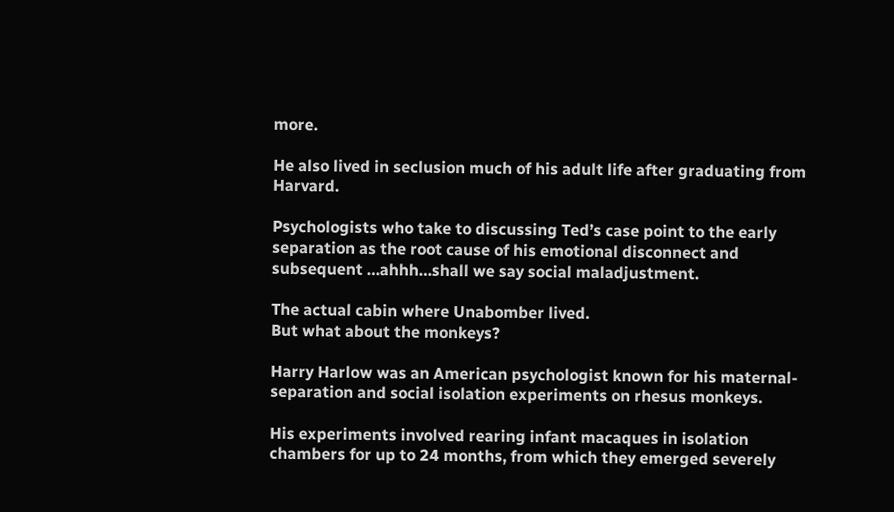more.

He also lived in seclusion much of his adult life after graduating from Harvard.

Psychologists who take to discussing Ted’s case point to the early separation as the root cause of his emotional disconnect and subsequent …ahhh…shall we say social maladjustment.

The actual cabin where Unabomber lived.
But what about the monkeys?

Harry Harlow was an American psychologist known for his maternal-separation and social isolation experiments on rhesus monkeys.

His experiments involved rearing infant macaques in isolation chambers for up to 24 months, from which they emerged severely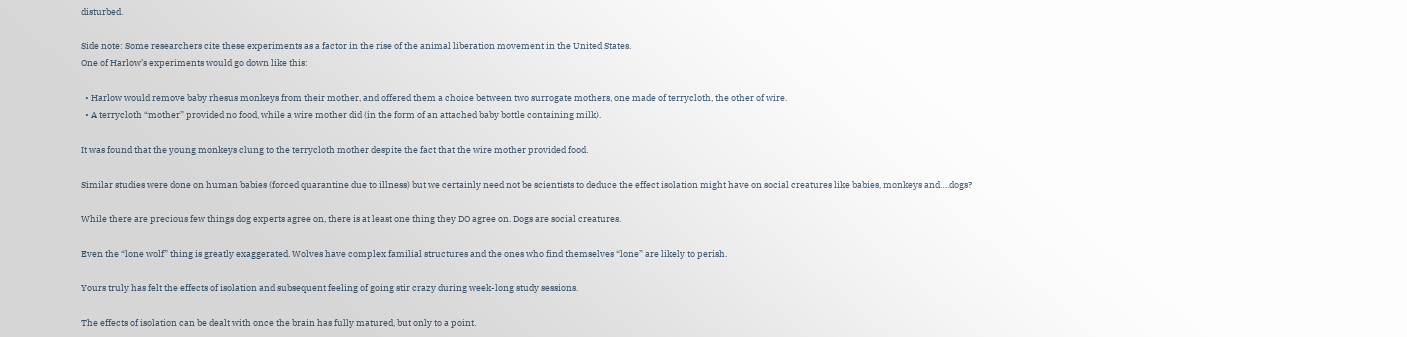disturbed.

Side note: Some researchers cite these experiments as a factor in the rise of the animal liberation movement in the United States.
One of Harlow’s experiments would go down like this:

  • Harlow would remove baby rhesus monkeys from their mother, and offered them a choice between two surrogate mothers, one made of terrycloth, the other of wire.
  • A terrycloth “mother” provided no food, while a wire mother did (in the form of an attached baby bottle containing milk).

It was found that the young monkeys clung to the terrycloth mother despite the fact that the wire mother provided food.

Similar studies were done on human babies (forced quarantine due to illness) but we certainly need not be scientists to deduce the effect isolation might have on social creatures like babies, monkeys and….dogs?

While there are precious few things dog experts agree on, there is at least one thing they DO agree on. Dogs are social creatures.

Even the “lone wolf” thing is greatly exaggerated. Wolves have complex familial structures and the ones who find themselves “lone” are likely to perish.

Yours truly has felt the effects of isolation and subsequent feeling of going stir crazy during week-long study sessions.

The effects of isolation can be dealt with once the brain has fully matured, but only to a point.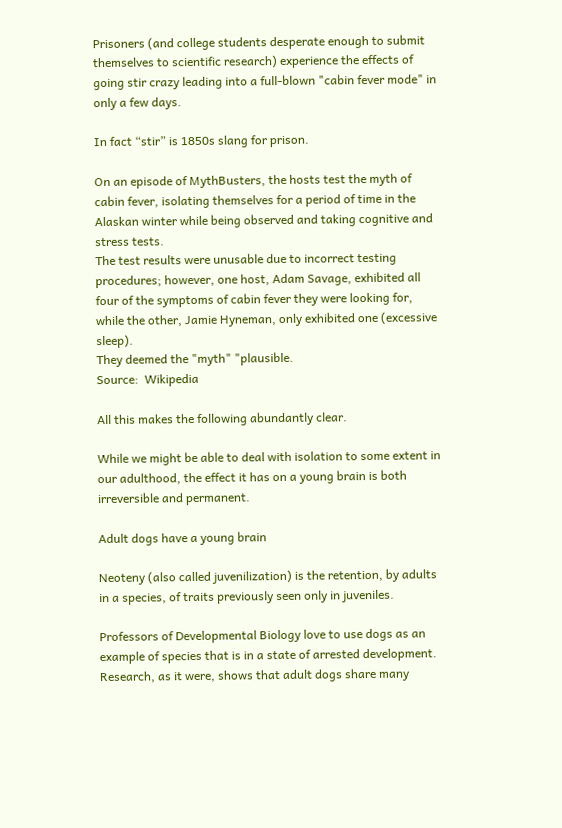Prisoners (and college students desperate enough to submit themselves to scientific research) experience the effects of going stir crazy leading into a full-blown "cabin fever mode" in only a few days.

In fact “stir” is 1850s slang for prison.

On an episode of MythBusters, the hosts test the myth of cabin fever, isolating themselves for a period of time in the Alaskan winter while being observed and taking cognitive and stress tests.
The test results were unusable due to incorrect testing procedures; however, one host, Adam Savage, exhibited all four of the symptoms of cabin fever they were looking for, while the other, Jamie Hyneman, only exhibited one (excessive sleep).
They deemed the "myth" "plausible.
Source:  Wikipedia

All this makes the following abundantly clear.

While we might be able to deal with isolation to some extent in our adulthood, the effect it has on a young brain is both irreversible and permanent.

Adult dogs have a young brain

Neoteny (also called juvenilization) is the retention, by adults in a species, of traits previously seen only in juveniles.

Professors of Developmental Biology love to use dogs as an example of species that is in a state of arrested development. Research, as it were, shows that adult dogs share many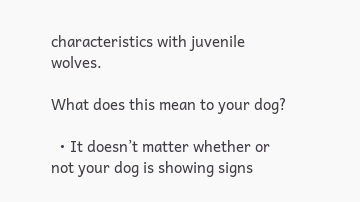characteristics with juvenile wolves.

What does this mean to your dog?

  • It doesn’t matter whether or not your dog is showing signs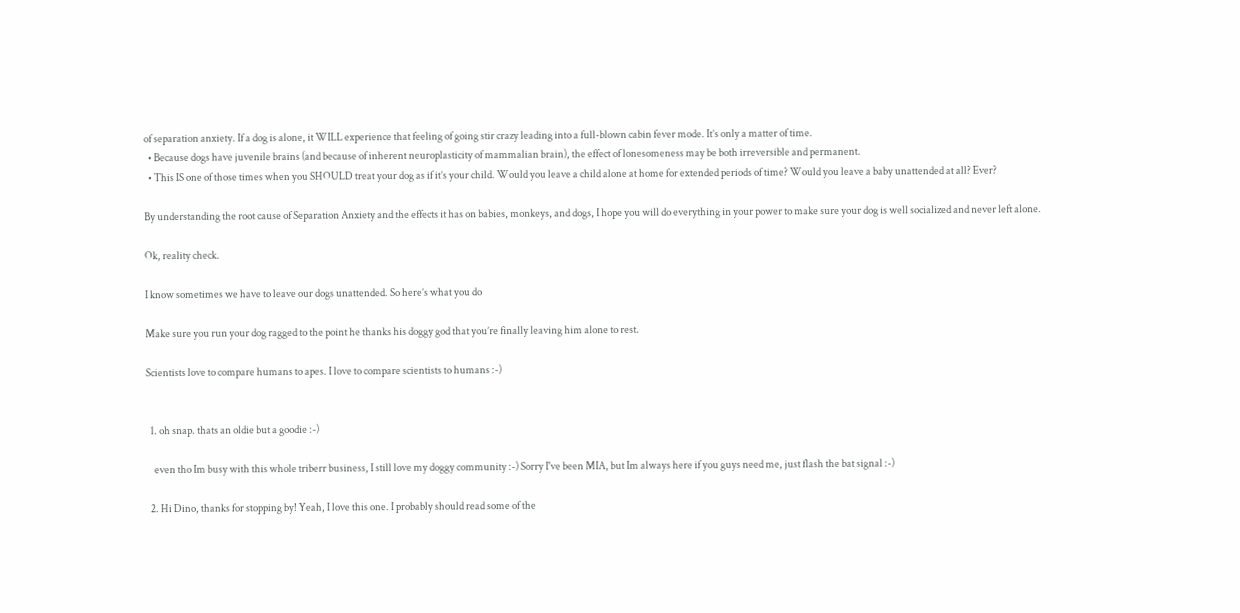of separation anxiety. If a dog is alone, it WILL experience that feeling of going stir crazy leading into a full-blown cabin fever mode. It’s only a matter of time.
  • Because dogs have juvenile brains (and because of inherent neuroplasticity of mammalian brain), the effect of lonesomeness may be both irreversible and permanent.
  • This IS one of those times when you SHOULD treat your dog as if it’s your child. Would you leave a child alone at home for extended periods of time? Would you leave a baby unattended at all? Ever?

By understanding the root cause of Separation Anxiety and the effects it has on babies, monkeys, and dogs, I hope you will do everything in your power to make sure your dog is well socialized and never left alone.

Ok, reality check.

I know sometimes we have to leave our dogs unattended. So here’s what you do

Make sure you run your dog ragged to the point he thanks his doggy god that you’re finally leaving him alone to rest.

Scientists love to compare humans to apes. I love to compare scientists to humans :-)


  1. oh snap. thats an oldie but a goodie :-)

    even tho Im busy with this whole triberr business, I still love my doggy community :-) Sorry I've been MIA, but Im always here if you guys need me, just flash the bat signal :-)

  2. Hi Dino, thanks for stopping by! Yeah, I love this one. I probably should read some of the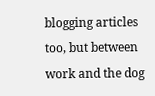blogging articles too, but between work and the dog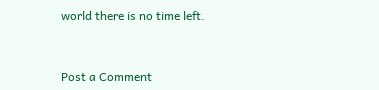world there is no time left.


Post a Comment